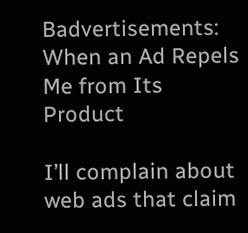Badvertisements: When an Ad Repels Me from Its Product

I’ll complain about web ads that claim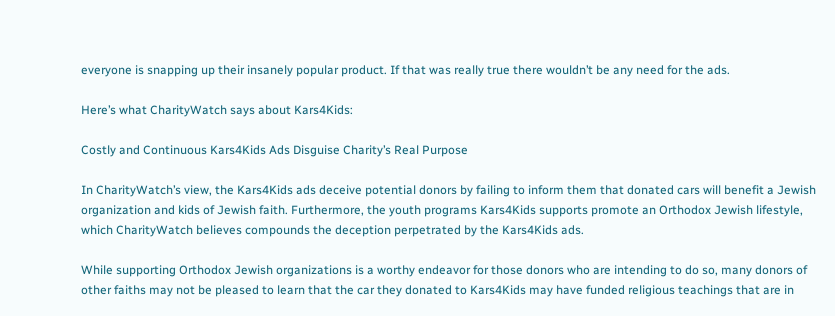everyone is snapping up their insanely popular product. If that was really true there wouldn’t be any need for the ads.

Here’s what CharityWatch says about Kars4Kids:

Costly and Continuous Kars4Kids Ads Disguise Charity’s Real Purpose

In CharityWatch’s view, the Kars4Kids ads deceive potential donors by failing to inform them that donated cars will benefit a Jewish organization and kids of Jewish faith. Furthermore, the youth programs Kars4Kids supports promote an Orthodox Jewish lifestyle, which CharityWatch believes compounds the deception perpetrated by the Kars4Kids ads.

While supporting Orthodox Jewish organizations is a worthy endeavor for those donors who are intending to do so, many donors of other faiths may not be pleased to learn that the car they donated to Kars4Kids may have funded religious teachings that are in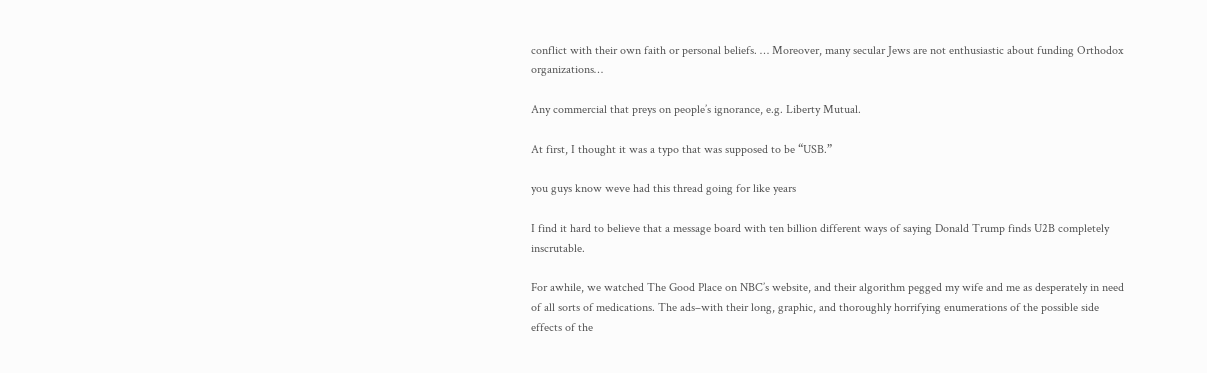conflict with their own faith or personal beliefs. … Moreover, many secular Jews are not enthusiastic about funding Orthodox organizations…

Any commercial that preys on people’s ignorance, e.g. Liberty Mutual.

At first, I thought it was a typo that was supposed to be “USB.”

you guys know weve had this thread going for like years

I find it hard to believe that a message board with ten billion different ways of saying Donald Trump finds U2B completely inscrutable.

For awhile, we watched The Good Place on NBC’s website, and their algorithm pegged my wife and me as desperately in need of all sorts of medications. The ads–with their long, graphic, and thoroughly horrifying enumerations of the possible side effects of the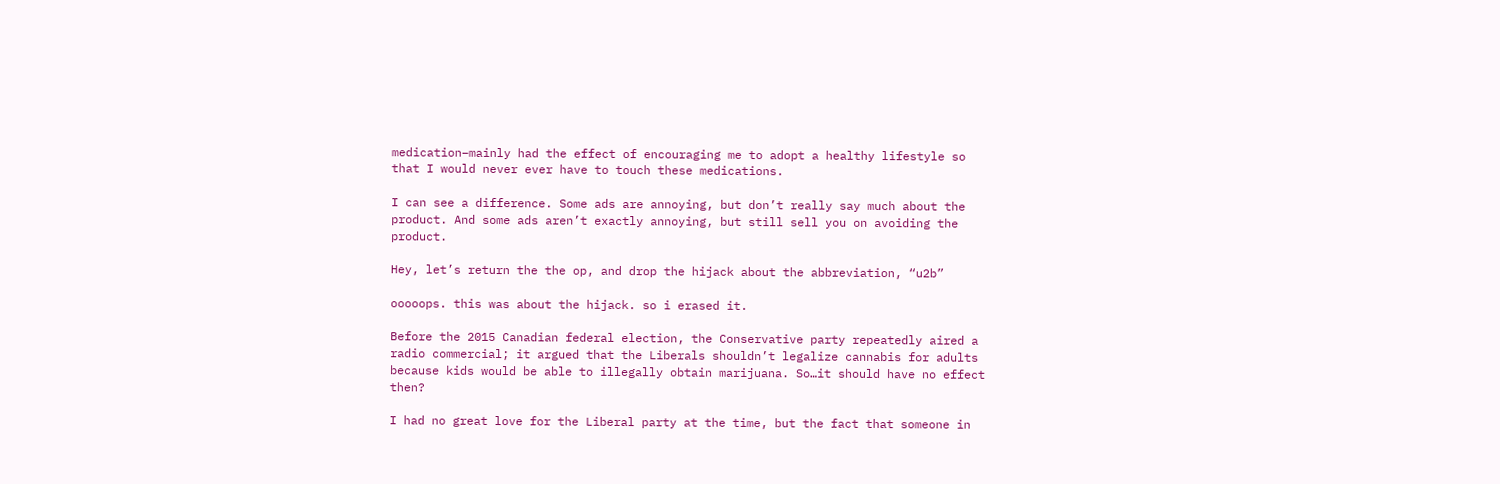medication–mainly had the effect of encouraging me to adopt a healthy lifestyle so that I would never ever have to touch these medications.

I can see a difference. Some ads are annoying, but don’t really say much about the product. And some ads aren’t exactly annoying, but still sell you on avoiding the product.

Hey, let’s return the the op, and drop the hijack about the abbreviation, “u2b”

ooooops. this was about the hijack. so i erased it.

Before the 2015 Canadian federal election, the Conservative party repeatedly aired a radio commercial; it argued that the Liberals shouldn’t legalize cannabis for adults because kids would be able to illegally obtain marijuana. So…it should have no effect then?

I had no great love for the Liberal party at the time, but the fact that someone in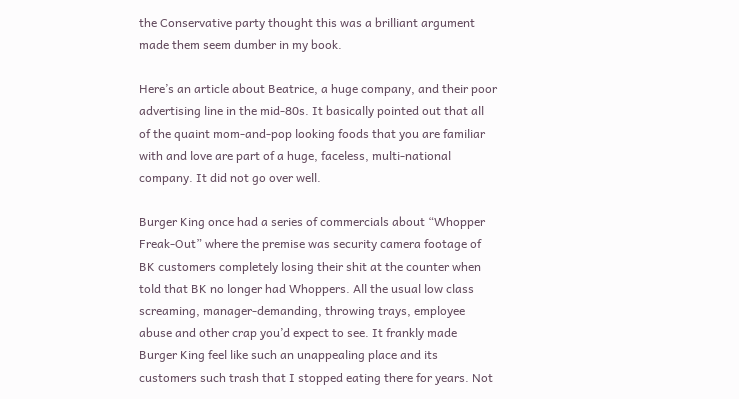the Conservative party thought this was a brilliant argument made them seem dumber in my book.

Here’s an article about Beatrice, a huge company, and their poor advertising line in the mid-80s. It basically pointed out that all of the quaint mom-and-pop looking foods that you are familiar with and love are part of a huge, faceless, multi-national company. It did not go over well.

Burger King once had a series of commercials about “Whopper Freak-Out” where the premise was security camera footage of BK customers completely losing their shit at the counter when told that BK no longer had Whoppers. All the usual low class screaming, manager-demanding, throwing trays, employee abuse and other crap you’d expect to see. It frankly made Burger King feel like such an unappealing place and its customers such trash that I stopped eating there for years. Not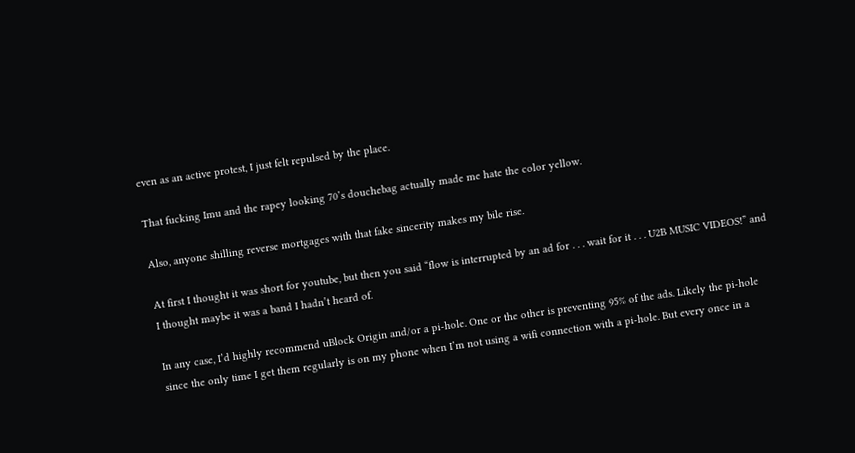even as an active protest, I just felt repulsed by the place.

That fucking Imu and the rapey looking 70’s douchebag actually made me hate the color yellow.

Also, anyone shilling reverse mortgages with that fake sincerity makes my bile rise.

At first I thought it was short for youtube, but then you said “flow is interrupted by an ad for . . . wait for it . . . U2B MUSIC VIDEOS!” and I thought maybe it was a band I hadn’t heard of.

In any case, I’d highly recommend uBlock Origin and/or a pi-hole. One or the other is preventing 95% of the ads. Likely the pi-hole since the only time I get them regularly is on my phone when I’m not using a wifi connection with a pi-hole. But every once in a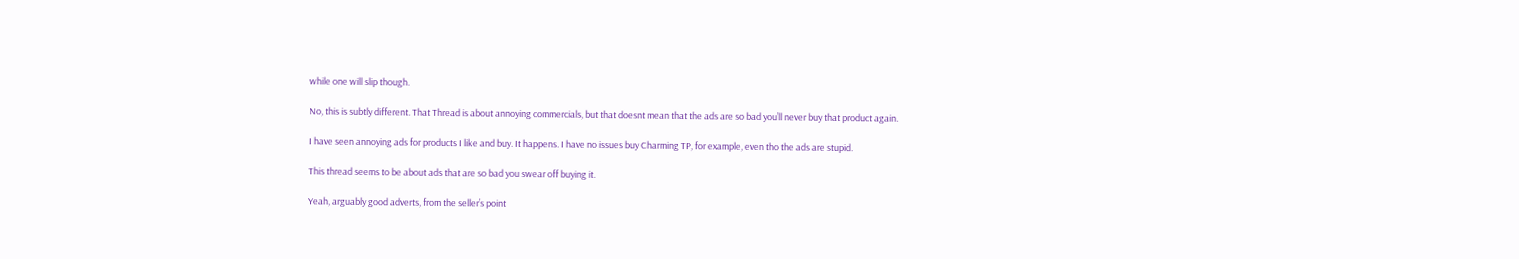while one will slip though.

No, this is subtly different. That Thread is about annoying commercials, but that doesnt mean that the ads are so bad you’ll never buy that product again.

I have seen annoying ads for products I like and buy. It happens. I have no issues buy Charming TP, for example, even tho the ads are stupid.

This thread seems to be about ads that are so bad you swear off buying it.

Yeah, arguably good adverts, from the seller’s point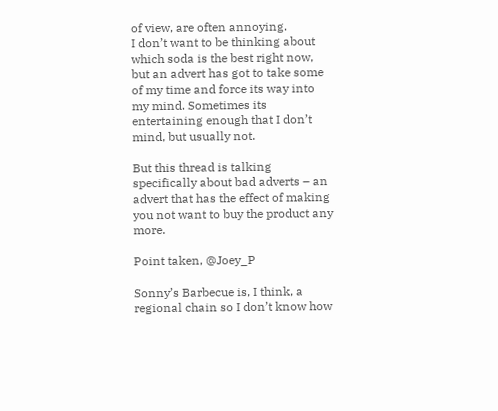of view, are often annoying.
I don’t want to be thinking about which soda is the best right now, but an advert has got to take some of my time and force its way into my mind. Sometimes its entertaining enough that I don’t mind, but usually not.

But this thread is talking specifically about bad adverts – an advert that has the effect of making you not want to buy the product any more.

Point taken, @Joey_P

Sonny’s Barbecue is, I think, a regional chain so I don’t know how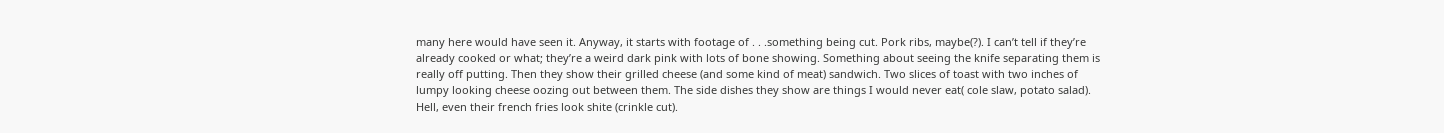many here would have seen it. Anyway, it starts with footage of . . .something being cut. Pork ribs, maybe(?). I can’t tell if they’re already cooked or what; they’re a weird dark pink with lots of bone showing. Something about seeing the knife separating them is really off putting. Then they show their grilled cheese (and some kind of meat) sandwich. Two slices of toast with two inches of lumpy looking cheese oozing out between them. The side dishes they show are things I would never eat( cole slaw, potato salad). Hell, even their french fries look shite (crinkle cut).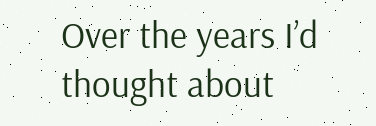Over the years I’d thought about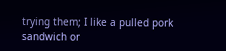trying them; I like a pulled pork sandwich or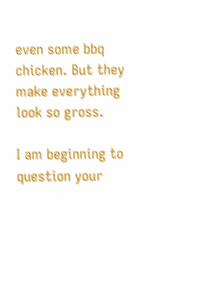even some bbq chicken. But they make everything look so gross.

I am beginning to question your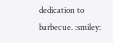dedication to barbecue. :smiley: